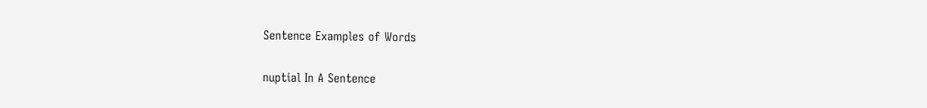Sentence Examples of Words

nuptial In A Sentence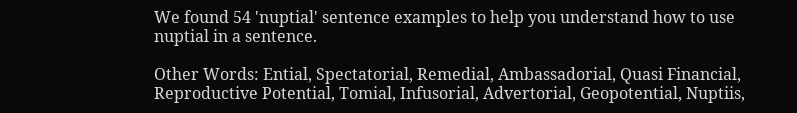We found 54 'nuptial' sentence examples to help you understand how to use nuptial in a sentence.

Other Words: Ential, Spectatorial, Remedial, Ambassadorial, Quasi Financial, Reproductive Potential, Tomial, Infusorial, Advertorial, Geopotential, Nuptiis,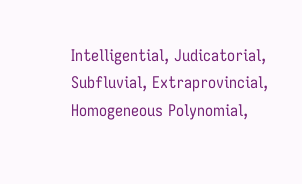Intelligential, Judicatorial, Subfluvial, Extraprovincial, Homogeneous Polynomial,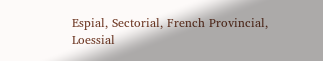Espial, Sectorial, French Provincial, Loessial